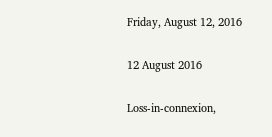Friday, August 12, 2016

12 August 2016

Loss-in-connexion,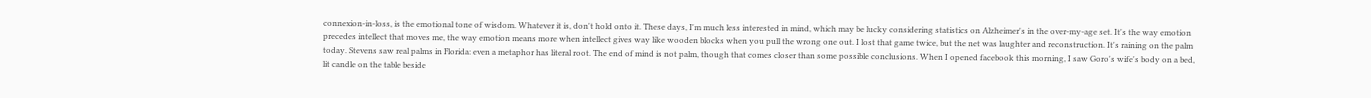connexion-in-loss, is the emotional tone of wisdom. Whatever it is, don't hold onto it. These days, I'm much less interested in mind, which may be lucky considering statistics on Alzheimer's in the over-my-age set. It's the way emotion precedes intellect that moves me, the way emotion means more when intellect gives way like wooden blocks when you pull the wrong one out. I lost that game twice, but the net was laughter and reconstruction. It's raining on the palm today. Stevens saw real palms in Florida: even a metaphor has literal root. The end of mind is not palm, though that comes closer than some possible conclusions. When I opened facebook this morning, I saw Goro's wife's body on a bed, lit candle on the table beside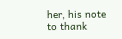her, his note to thank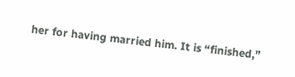her for having married him. It is “finished,”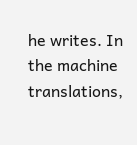he writes. In the machine translations,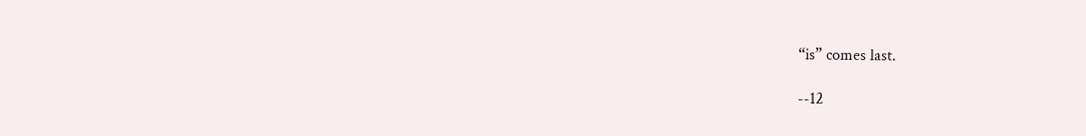“is” comes last.

--12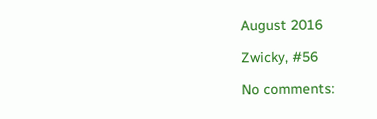August 2016

Zwicky, #56

No comments: